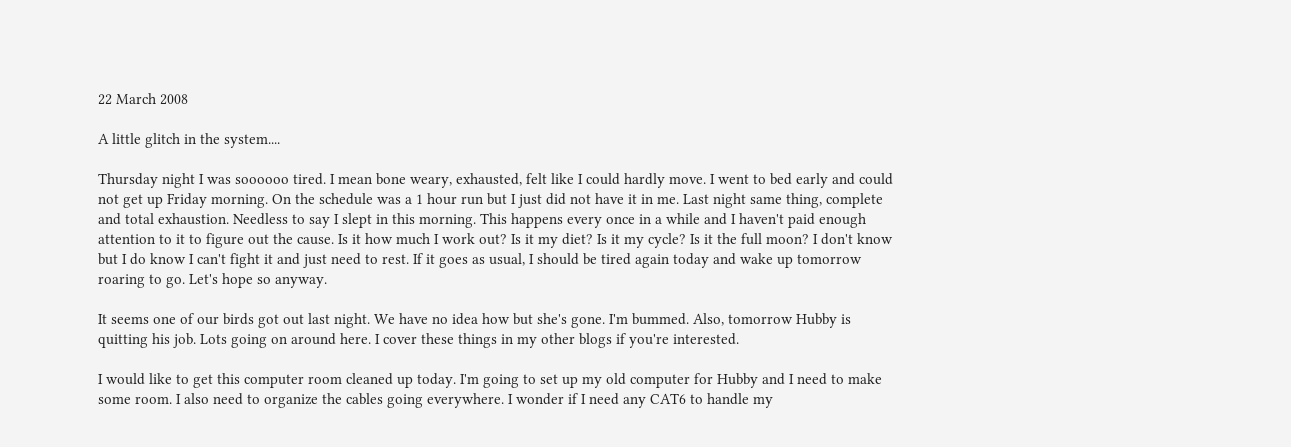22 March 2008

A little glitch in the system....

Thursday night I was soooooo tired. I mean bone weary, exhausted, felt like I could hardly move. I went to bed early and could not get up Friday morning. On the schedule was a 1 hour run but I just did not have it in me. Last night same thing, complete and total exhaustion. Needless to say I slept in this morning. This happens every once in a while and I haven't paid enough attention to it to figure out the cause. Is it how much I work out? Is it my diet? Is it my cycle? Is it the full moon? I don't know but I do know I can't fight it and just need to rest. If it goes as usual, I should be tired again today and wake up tomorrow roaring to go. Let's hope so anyway.

It seems one of our birds got out last night. We have no idea how but she's gone. I'm bummed. Also, tomorrow Hubby is quitting his job. Lots going on around here. I cover these things in my other blogs if you're interested.

I would like to get this computer room cleaned up today. I'm going to set up my old computer for Hubby and I need to make some room. I also need to organize the cables going everywhere. I wonder if I need any CAT6 to handle my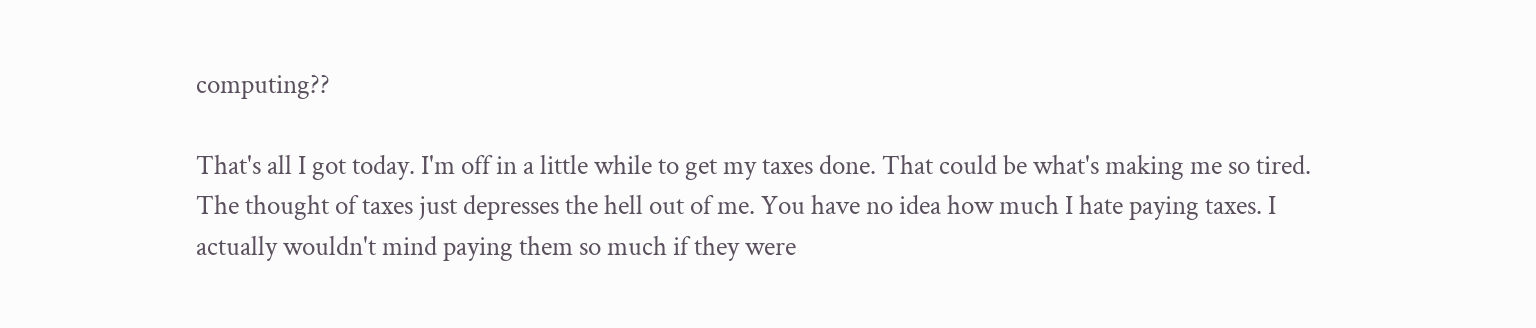computing??

That's all I got today. I'm off in a little while to get my taxes done. That could be what's making me so tired. The thought of taxes just depresses the hell out of me. You have no idea how much I hate paying taxes. I actually wouldn't mind paying them so much if they were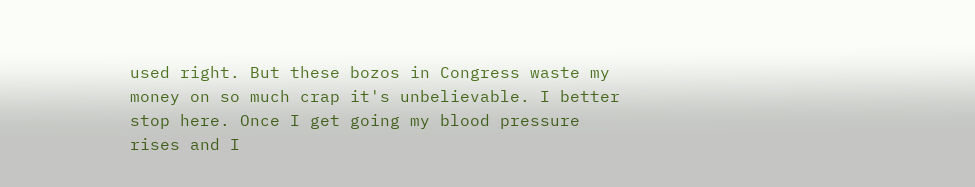used right. But these bozos in Congress waste my money on so much crap it's unbelievable. I better stop here. Once I get going my blood pressure rises and I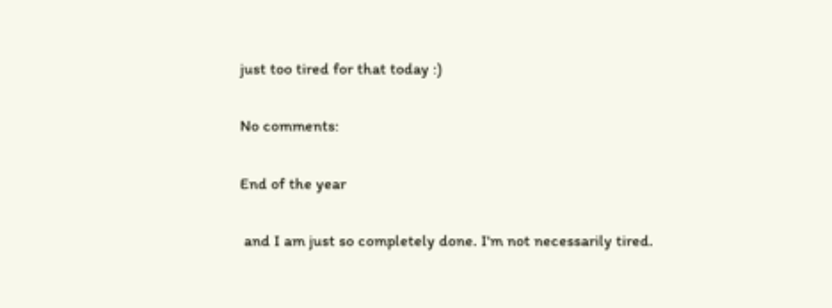just too tired for that today :)

No comments:

End of the year

 and I am just so completely done. I'm not necessarily tired.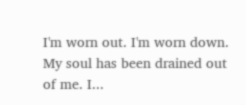I'm worn out. I'm worn down. My soul has been drained out of me. I...